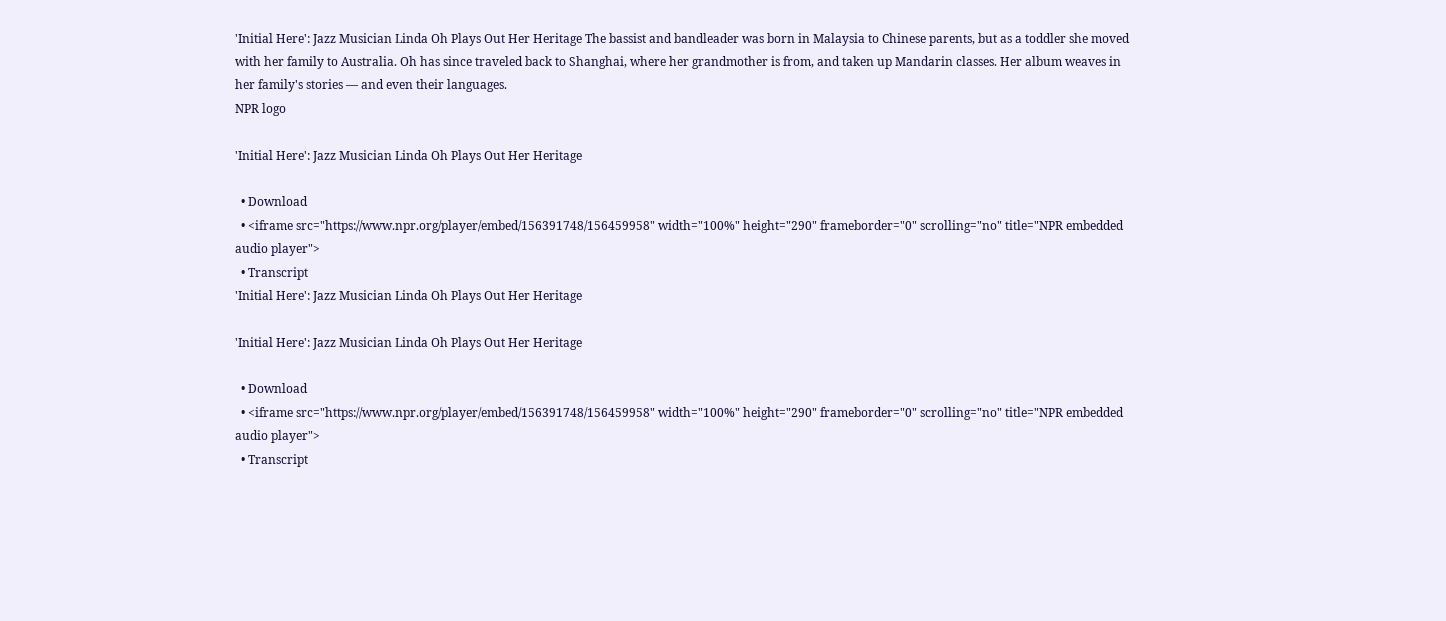'Initial Here': Jazz Musician Linda Oh Plays Out Her Heritage The bassist and bandleader was born in Malaysia to Chinese parents, but as a toddler she moved with her family to Australia. Oh has since traveled back to Shanghai, where her grandmother is from, and taken up Mandarin classes. Her album weaves in her family's stories — and even their languages.
NPR logo

'Initial Here': Jazz Musician Linda Oh Plays Out Her Heritage

  • Download
  • <iframe src="https://www.npr.org/player/embed/156391748/156459958" width="100%" height="290" frameborder="0" scrolling="no" title="NPR embedded audio player">
  • Transcript
'Initial Here': Jazz Musician Linda Oh Plays Out Her Heritage

'Initial Here': Jazz Musician Linda Oh Plays Out Her Heritage

  • Download
  • <iframe src="https://www.npr.org/player/embed/156391748/156459958" width="100%" height="290" frameborder="0" scrolling="no" title="NPR embedded audio player">
  • Transcript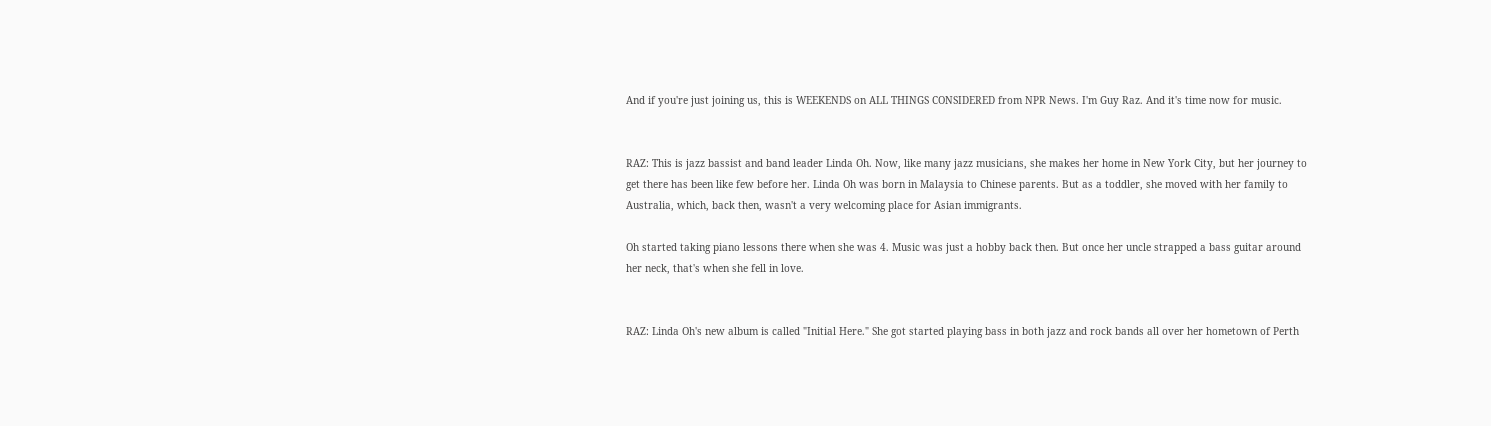And if you're just joining us, this is WEEKENDS on ALL THINGS CONSIDERED from NPR News. I'm Guy Raz. And it's time now for music.


RAZ: This is jazz bassist and band leader Linda Oh. Now, like many jazz musicians, she makes her home in New York City, but her journey to get there has been like few before her. Linda Oh was born in Malaysia to Chinese parents. But as a toddler, she moved with her family to Australia, which, back then, wasn't a very welcoming place for Asian immigrants.

Oh started taking piano lessons there when she was 4. Music was just a hobby back then. But once her uncle strapped a bass guitar around her neck, that's when she fell in love.


RAZ: Linda Oh's new album is called "Initial Here." She got started playing bass in both jazz and rock bands all over her hometown of Perth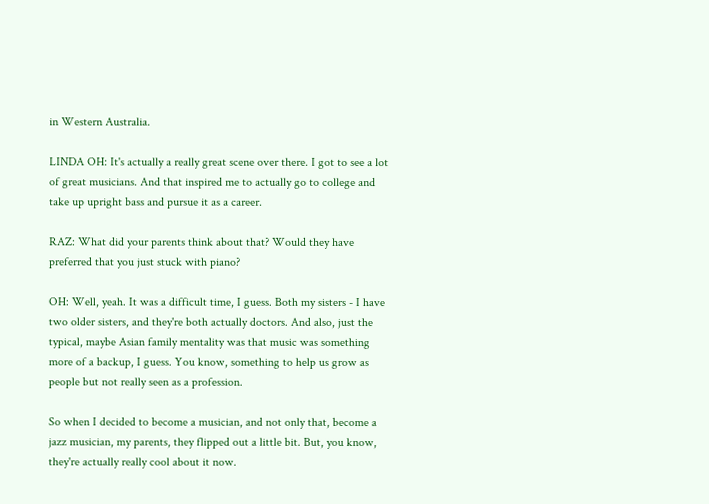in Western Australia.

LINDA OH: It's actually a really great scene over there. I got to see a lot of great musicians. And that inspired me to actually go to college and take up upright bass and pursue it as a career.

RAZ: What did your parents think about that? Would they have preferred that you just stuck with piano?

OH: Well, yeah. It was a difficult time, I guess. Both my sisters - I have two older sisters, and they're both actually doctors. And also, just the typical, maybe Asian family mentality was that music was something more of a backup, I guess. You know, something to help us grow as people but not really seen as a profession.

So when I decided to become a musician, and not only that, become a jazz musician, my parents, they flipped out a little bit. But, you know, they're actually really cool about it now.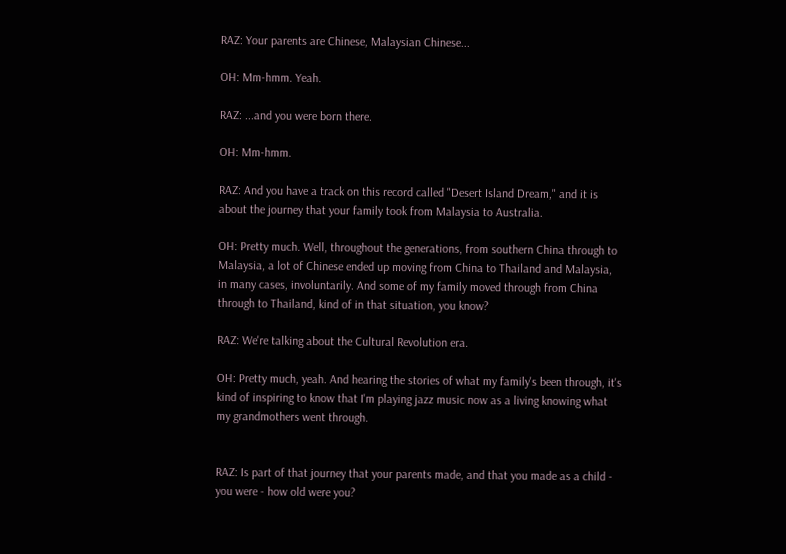RAZ: Your parents are Chinese, Malaysian Chinese...

OH: Mm-hmm. Yeah.

RAZ: ...and you were born there.

OH: Mm-hmm.

RAZ: And you have a track on this record called "Desert Island Dream," and it is about the journey that your family took from Malaysia to Australia.

OH: Pretty much. Well, throughout the generations, from southern China through to Malaysia, a lot of Chinese ended up moving from China to Thailand and Malaysia, in many cases, involuntarily. And some of my family moved through from China through to Thailand, kind of in that situation, you know?

RAZ: We're talking about the Cultural Revolution era.

OH: Pretty much, yeah. And hearing the stories of what my family's been through, it's kind of inspiring to know that I'm playing jazz music now as a living knowing what my grandmothers went through.


RAZ: Is part of that journey that your parents made, and that you made as a child - you were - how old were you?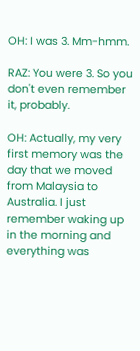OH: I was 3. Mm-hmm.

RAZ: You were 3. So you don't even remember it, probably.

OH: Actually, my very first memory was the day that we moved from Malaysia to Australia. I just remember waking up in the morning and everything was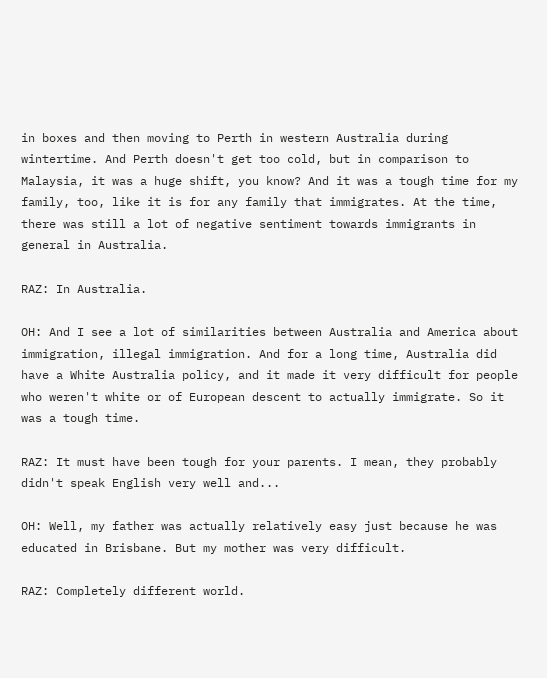in boxes and then moving to Perth in western Australia during wintertime. And Perth doesn't get too cold, but in comparison to Malaysia, it was a huge shift, you know? And it was a tough time for my family, too, like it is for any family that immigrates. At the time, there was still a lot of negative sentiment towards immigrants in general in Australia.

RAZ: In Australia.

OH: And I see a lot of similarities between Australia and America about immigration, illegal immigration. And for a long time, Australia did have a White Australia policy, and it made it very difficult for people who weren't white or of European descent to actually immigrate. So it was a tough time.

RAZ: It must have been tough for your parents. I mean, they probably didn't speak English very well and...

OH: Well, my father was actually relatively easy just because he was educated in Brisbane. But my mother was very difficult.

RAZ: Completely different world.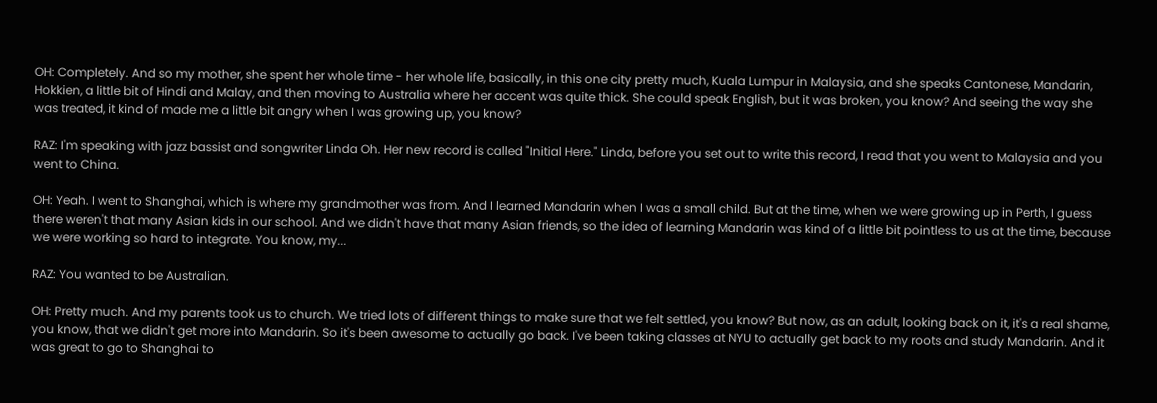OH: Completely. And so my mother, she spent her whole time - her whole life, basically, in this one city pretty much, Kuala Lumpur in Malaysia, and she speaks Cantonese, Mandarin, Hokkien, a little bit of Hindi and Malay, and then moving to Australia where her accent was quite thick. She could speak English, but it was broken, you know? And seeing the way she was treated, it kind of made me a little bit angry when I was growing up, you know?

RAZ: I'm speaking with jazz bassist and songwriter Linda Oh. Her new record is called "Initial Here." Linda, before you set out to write this record, I read that you went to Malaysia and you went to China.

OH: Yeah. I went to Shanghai, which is where my grandmother was from. And I learned Mandarin when I was a small child. But at the time, when we were growing up in Perth, I guess there weren't that many Asian kids in our school. And we didn't have that many Asian friends, so the idea of learning Mandarin was kind of a little bit pointless to us at the time, because we were working so hard to integrate. You know, my...

RAZ: You wanted to be Australian.

OH: Pretty much. And my parents took us to church. We tried lots of different things to make sure that we felt settled, you know? But now, as an adult, looking back on it, it's a real shame, you know, that we didn't get more into Mandarin. So it's been awesome to actually go back. I've been taking classes at NYU to actually get back to my roots and study Mandarin. And it was great to go to Shanghai to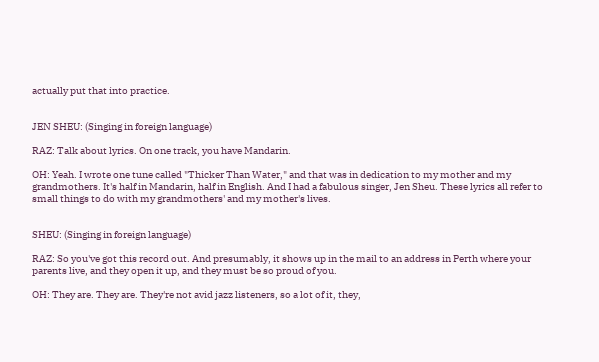actually put that into practice.


JEN SHEU: (Singing in foreign language)

RAZ: Talk about lyrics. On one track, you have Mandarin.

OH: Yeah. I wrote one tune called "Thicker Than Water," and that was in dedication to my mother and my grandmothers. It's half in Mandarin, half in English. And I had a fabulous singer, Jen Sheu. These lyrics all refer to small things to do with my grandmothers' and my mother's lives.


SHEU: (Singing in foreign language)

RAZ: So you've got this record out. And presumably, it shows up in the mail to an address in Perth where your parents live, and they open it up, and they must be so proud of you.

OH: They are. They are. They're not avid jazz listeners, so a lot of it, they,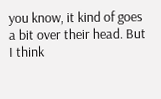you know, it kind of goes a bit over their head. But I think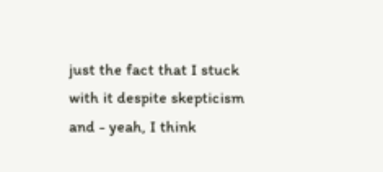just the fact that I stuck with it despite skepticism and - yeah, I think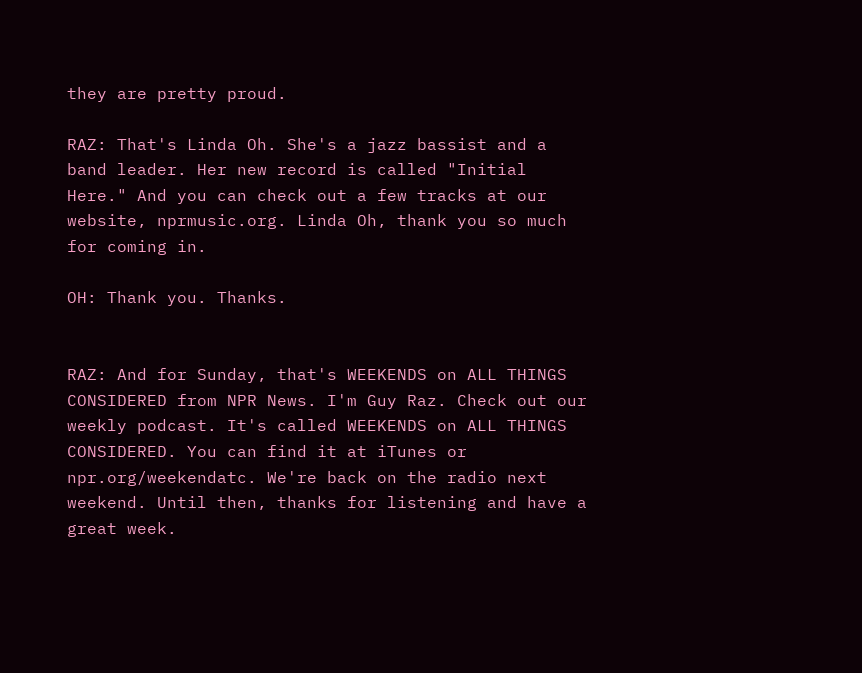they are pretty proud.

RAZ: That's Linda Oh. She's a jazz bassist and a band leader. Her new record is called "Initial Here." And you can check out a few tracks at our website, nprmusic.org. Linda Oh, thank you so much for coming in.

OH: Thank you. Thanks.


RAZ: And for Sunday, that's WEEKENDS on ALL THINGS CONSIDERED from NPR News. I'm Guy Raz. Check out our weekly podcast. It's called WEEKENDS on ALL THINGS CONSIDERED. You can find it at iTunes or npr.org/weekendatc. We're back on the radio next weekend. Until then, thanks for listening and have a great week.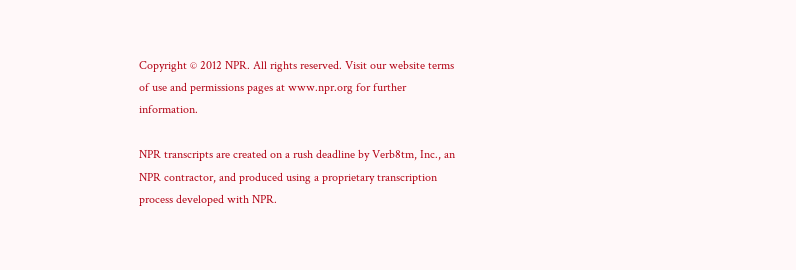Copyright © 2012 NPR. All rights reserved. Visit our website terms of use and permissions pages at www.npr.org for further information.

NPR transcripts are created on a rush deadline by Verb8tm, Inc., an NPR contractor, and produced using a proprietary transcription process developed with NPR.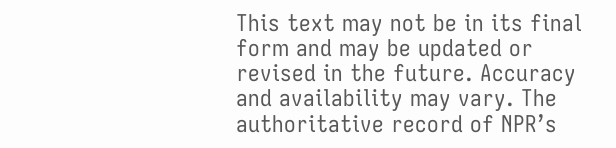This text may not be in its final form and may be updated or revised in the future. Accuracy and availability may vary. The authoritative record of NPR’s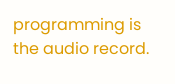programming is the audio record.